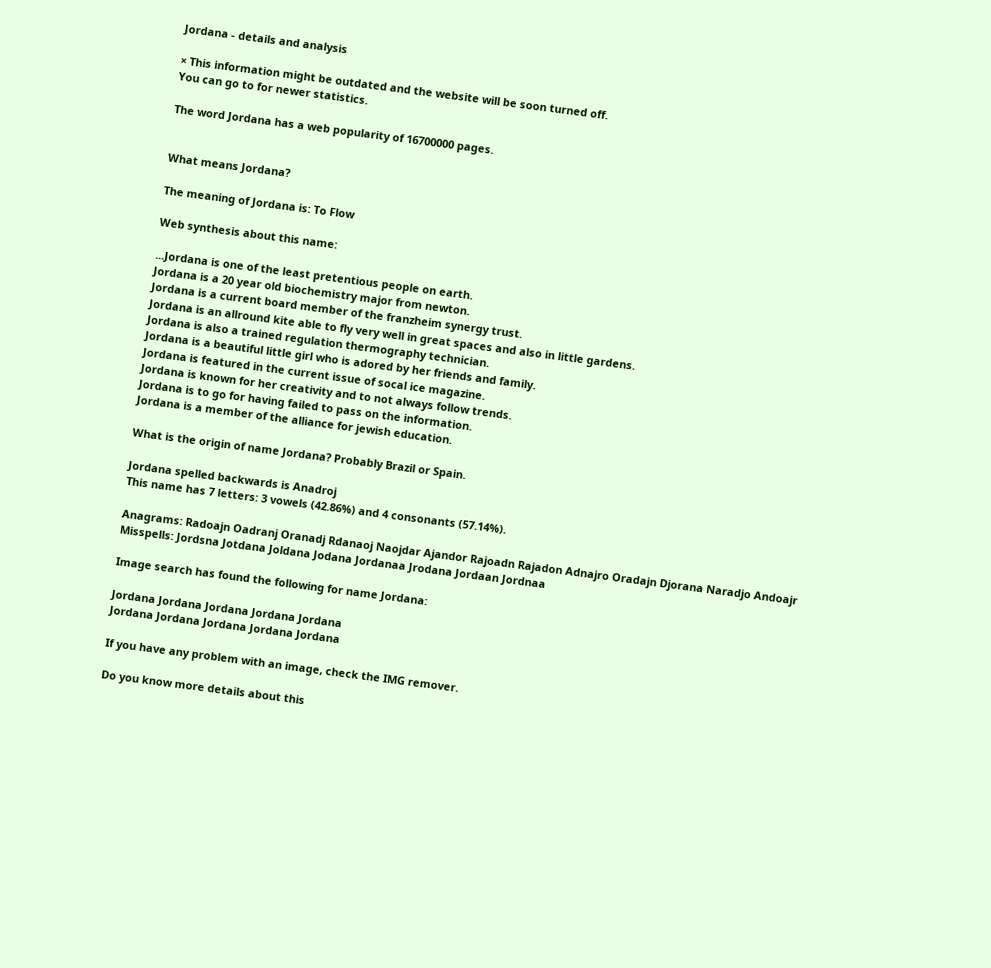Jordana - details and analysis

× This information might be outdated and the website will be soon turned off.
You can go to for newer statistics.

The word Jordana has a web popularity of 16700000 pages.


What means Jordana?

The meaning of Jordana is: To Flow

Web synthesis about this name:

...Jordana is one of the least pretentious people on earth.
Jordana is a 20 year old biochemistry major from newton.
Jordana is a current board member of the franzheim synergy trust.
Jordana is an allround kite able to fly very well in great spaces and also in little gardens.
Jordana is also a trained regulation thermography technician.
Jordana is a beautiful little girl who is adored by her friends and family.
Jordana is featured in the current issue of socal ice magazine.
Jordana is known for her creativity and to not always follow trends.
Jordana is to go for having failed to pass on the information.
Jordana is a member of the alliance for jewish education.

What is the origin of name Jordana? Probably Brazil or Spain.

Jordana spelled backwards is Anadroj
This name has 7 letters: 3 vowels (42.86%) and 4 consonants (57.14%).

Anagrams: Radoajn Oadranj Oranadj Rdanaoj Naojdar Ajandor Rajoadn Rajadon Adnajro Oradajn Djorana Naradjo Andoajr
Misspells: Jordsna Jotdana Joldana Jodana Jordanaa Jrodana Jordaan Jordnaa

Image search has found the following for name Jordana:

Jordana Jordana Jordana Jordana Jordana
Jordana Jordana Jordana Jordana Jordana

If you have any problem with an image, check the IMG remover.

Do you know more details about this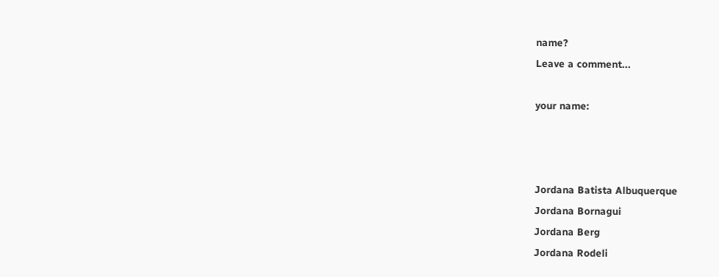name?
Leave a comment...

your name:



Jordana Batista Albuquerque
Jordana Bornagui
Jordana Berg
Jordana Rodeli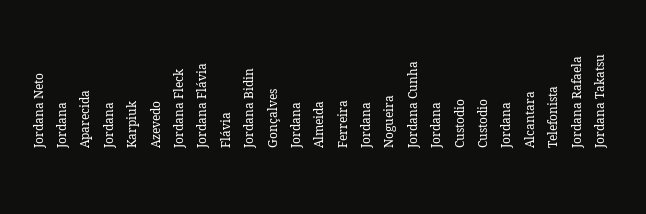Jordana Neto
Jordana Aparecida
Jordana Karpiuk Azevedo
Jordana Fleck
Jordana Flávia Flávia
Jordana Bidin Gonçalves
Jordana Almeida Ferreira
Jordana Nogueira
Jordana Cunha
Jordana Custodio Custodio
Jordana Alcantara Telefonista
Jordana Rafaela
Jordana Takatsu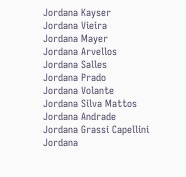Jordana Kayser
Jordana Vieira
Jordana Mayer
Jordana Arvellos
Jordana Salles
Jordana Prado
Jordana Volante
Jordana Silva Mattos
Jordana Andrade
Jordana Grassi Capellini
Jordana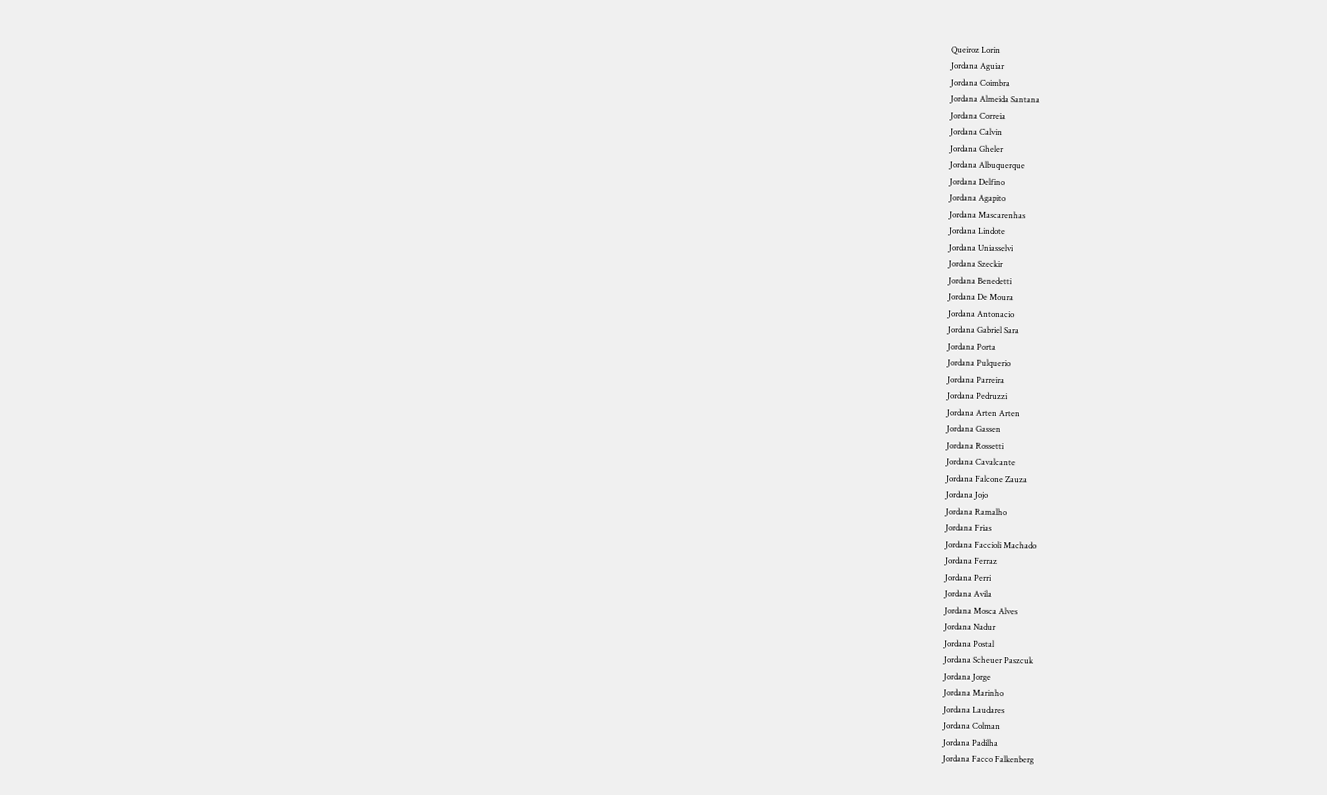Queiroz Lorin
Jordana Aguiar
Jordana Coimbra
Jordana Almeida Santana
Jordana Correia
Jordana Calvin
Jordana Gheler
Jordana Albuquerque
Jordana Delfino
Jordana Agapito
Jordana Mascarenhas
Jordana Lindote
Jordana Uniasselvi
Jordana Szeckir
Jordana Benedetti
Jordana De Moura
Jordana Antonacio
Jordana Gabriel Sara
Jordana Porta
Jordana Pulquerio
Jordana Parreira
Jordana Pedruzzi
Jordana Arten Arten
Jordana Gassen
Jordana Rossetti
Jordana Cavalcante
Jordana Falcone Zauza
Jordana Jojo
Jordana Ramalho
Jordana Frias
Jordana Faccioli Machado
Jordana Ferraz
Jordana Perri
Jordana Avila
Jordana Mosca Alves
Jordana Nadur
Jordana Postal
Jordana Scheuer Paszcuk
Jordana Jorge
Jordana Marinho
Jordana Laudares
Jordana Colman
Jordana Padilha
Jordana Facco Falkenberg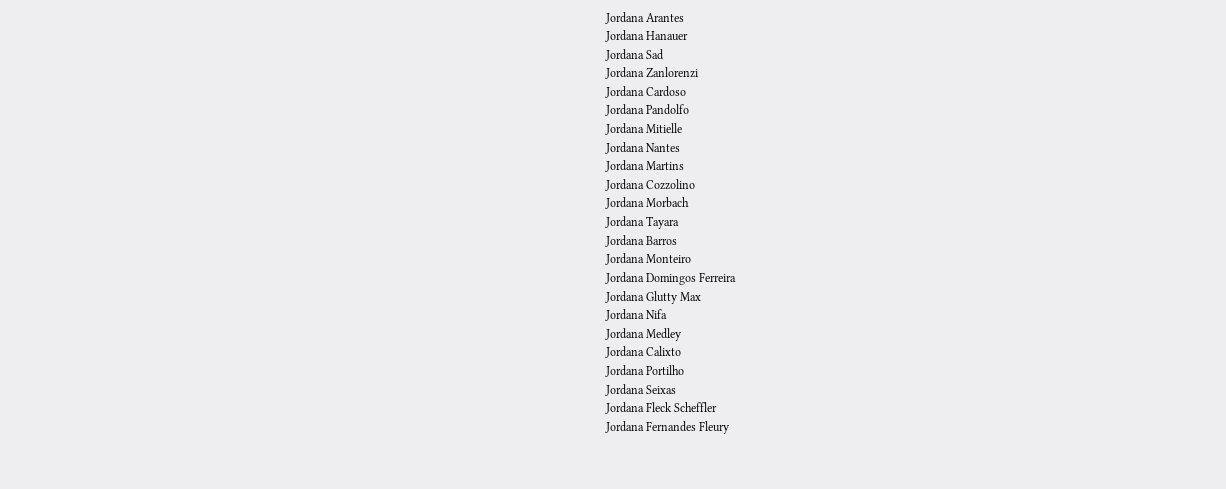Jordana Arantes
Jordana Hanauer
Jordana Sad
Jordana Zanlorenzi
Jordana Cardoso
Jordana Pandolfo
Jordana Mitielle
Jordana Nantes
Jordana Martins
Jordana Cozzolino
Jordana Morbach
Jordana Tayara
Jordana Barros
Jordana Monteiro
Jordana Domingos Ferreira
Jordana Glutty Max
Jordana Nifa
Jordana Medley
Jordana Calixto
Jordana Portilho
Jordana Seixas
Jordana Fleck Scheffler
Jordana Fernandes Fleury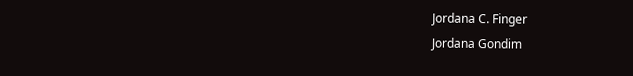Jordana C. Finger
Jordana Gondim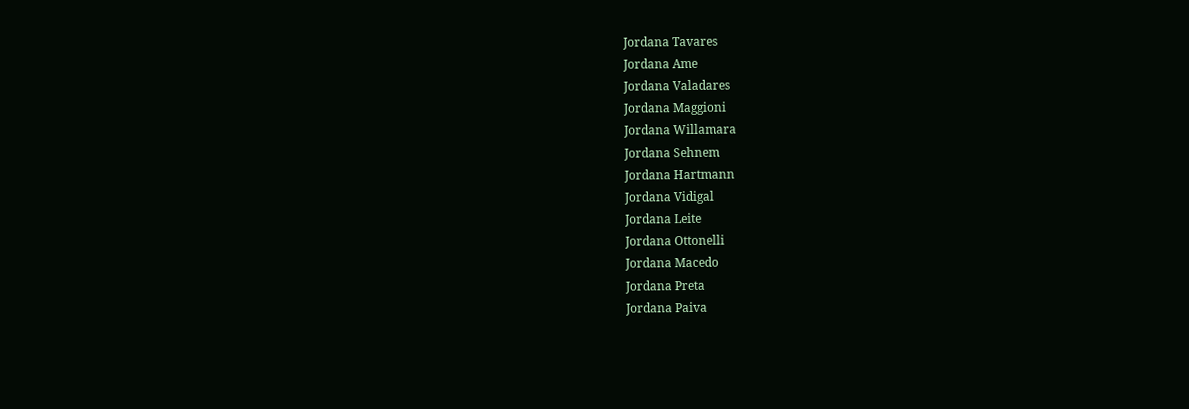Jordana Tavares
Jordana Ame
Jordana Valadares
Jordana Maggioni
Jordana Willamara
Jordana Sehnem
Jordana Hartmann
Jordana Vidigal
Jordana Leite
Jordana Ottonelli
Jordana Macedo
Jordana Preta
Jordana Paiva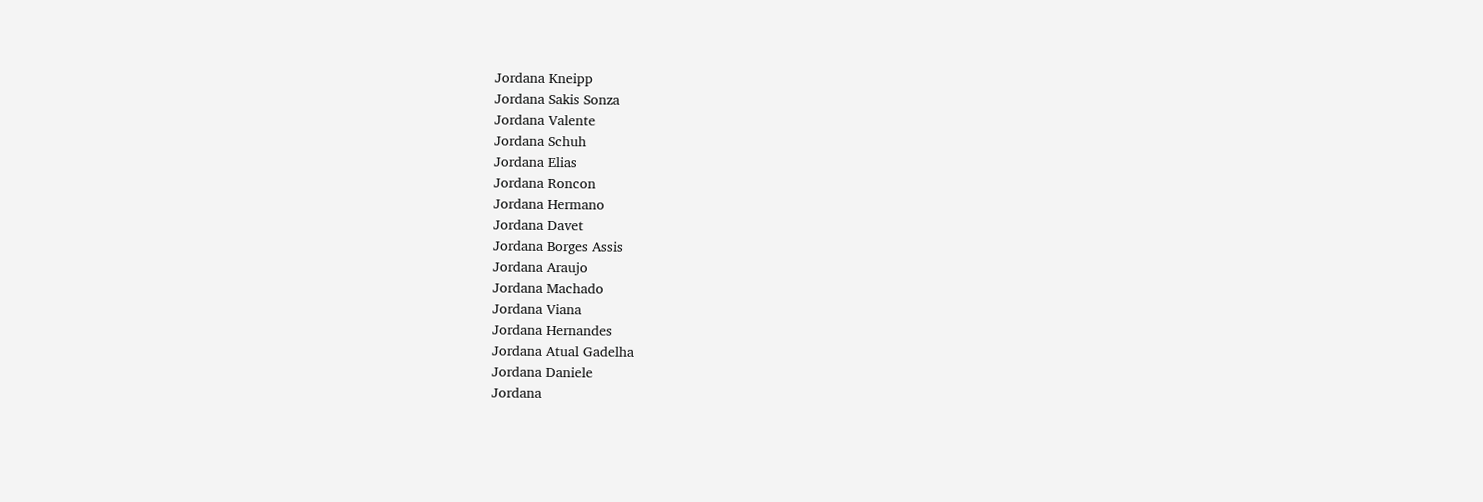Jordana Kneipp
Jordana Sakis Sonza
Jordana Valente
Jordana Schuh
Jordana Elias
Jordana Roncon
Jordana Hermano
Jordana Davet
Jordana Borges Assis
Jordana Araujo
Jordana Machado
Jordana Viana
Jordana Hernandes
Jordana Atual Gadelha
Jordana Daniele
Jordana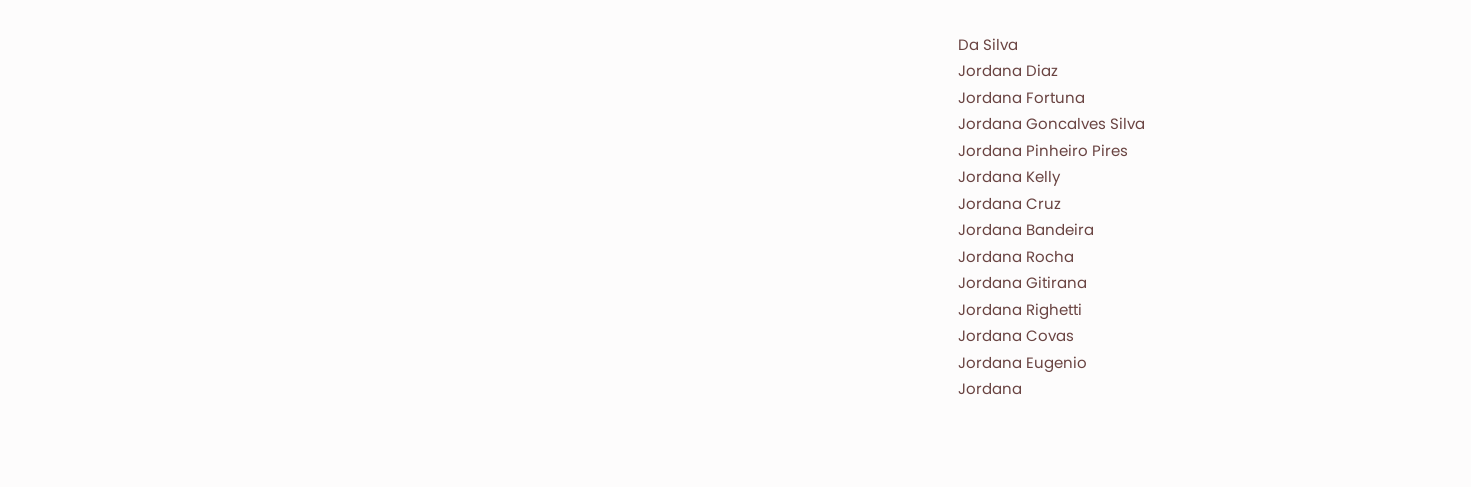Da Silva
Jordana Diaz
Jordana Fortuna
Jordana Goncalves Silva
Jordana Pinheiro Pires
Jordana Kelly
Jordana Cruz
Jordana Bandeira
Jordana Rocha
Jordana Gitirana
Jordana Righetti
Jordana Covas
Jordana Eugenio
Jordana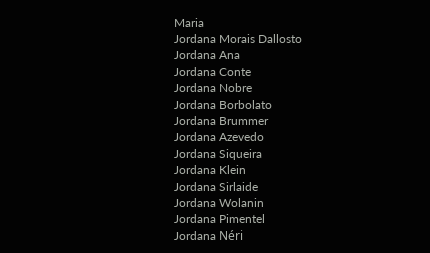Maria
Jordana Morais Dallosto
Jordana Ana
Jordana Conte
Jordana Nobre
Jordana Borbolato
Jordana Brummer
Jordana Azevedo
Jordana Siqueira
Jordana Klein
Jordana Sirlaide
Jordana Wolanin
Jordana Pimentel
Jordana Néri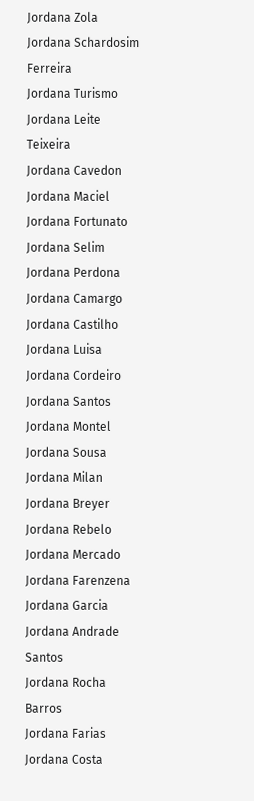Jordana Zola
Jordana Schardosim Ferreira
Jordana Turismo
Jordana Leite Teixeira
Jordana Cavedon
Jordana Maciel
Jordana Fortunato
Jordana Selim
Jordana Perdona
Jordana Camargo
Jordana Castilho
Jordana Luisa
Jordana Cordeiro
Jordana Santos
Jordana Montel
Jordana Sousa
Jordana Milan
Jordana Breyer
Jordana Rebelo
Jordana Mercado
Jordana Farenzena
Jordana Garcia
Jordana Andrade Santos
Jordana Rocha Barros
Jordana Farias
Jordana Costa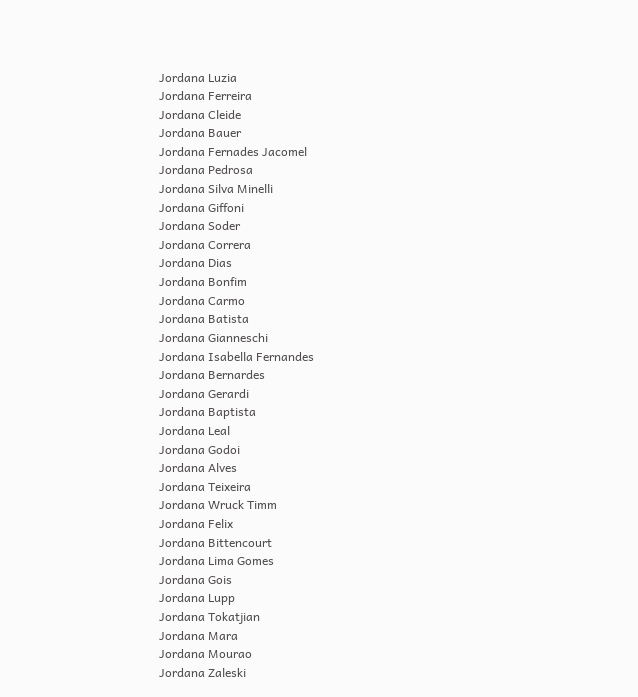Jordana Luzia
Jordana Ferreira
Jordana Cleide
Jordana Bauer
Jordana Fernades Jacomel
Jordana Pedrosa
Jordana Silva Minelli
Jordana Giffoni
Jordana Soder
Jordana Correra
Jordana Dias
Jordana Bonfim
Jordana Carmo
Jordana Batista
Jordana Gianneschi
Jordana Isabella Fernandes
Jordana Bernardes
Jordana Gerardi
Jordana Baptista
Jordana Leal
Jordana Godoi
Jordana Alves
Jordana Teixeira
Jordana Wruck Timm
Jordana Felix
Jordana Bittencourt
Jordana Lima Gomes
Jordana Gois
Jordana Lupp
Jordana Tokatjian
Jordana Mara
Jordana Mourao
Jordana Zaleski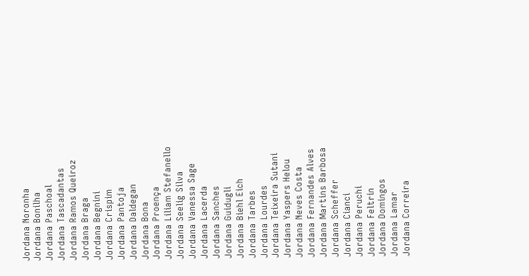Jordana Noronha
Jordana Bonilha
Jordana Paschoal
Jordana Tascadantas
Jordana Ramos Queiroz
Jordana Braga
Jordana Begnini
Jordana Crispim
Jordana Pantoja
Jordana Daldegan
Jordana Bona
Jordana Proença
Jordana Liliam Stefanello
Jordana Seelig Silva
Jordana Vanessa Sage
Jordana Lacerda
Jordana Sanches
Jordana Guidugli
Jordana Biehl Eich
Jordana Tarbes
Jordana Lourdes
Jordana Teixeira Sutani
Jordana Yaspers Helou
Jordana Neves Costa
Jordana Fernandes Alves
Jordana Martins Barbosa
Jordana Scheffer
Jordana Cianci
Jordana Peruchi
Jordana Feltrin
Jordana Domingos
Jordana Lamar
Jordana Correira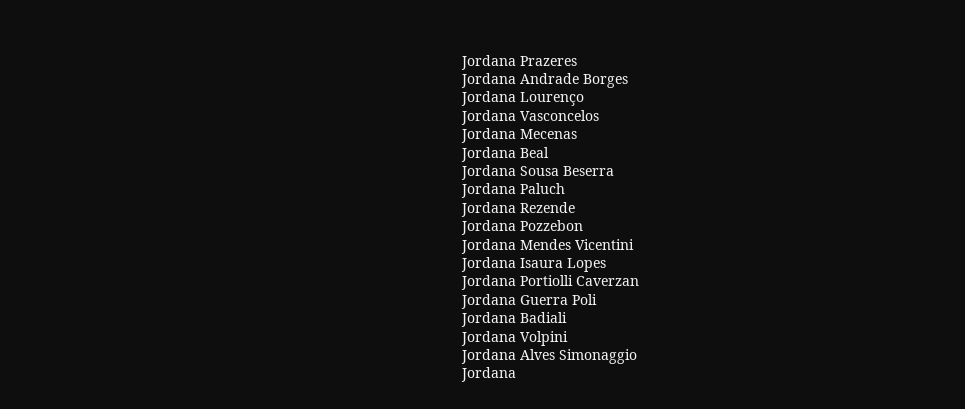Jordana Prazeres
Jordana Andrade Borges
Jordana Lourenço
Jordana Vasconcelos
Jordana Mecenas
Jordana Beal
Jordana Sousa Beserra
Jordana Paluch
Jordana Rezende
Jordana Pozzebon
Jordana Mendes Vicentini
Jordana Isaura Lopes
Jordana Portiolli Caverzan
Jordana Guerra Poli
Jordana Badiali
Jordana Volpini
Jordana Alves Simonaggio
Jordana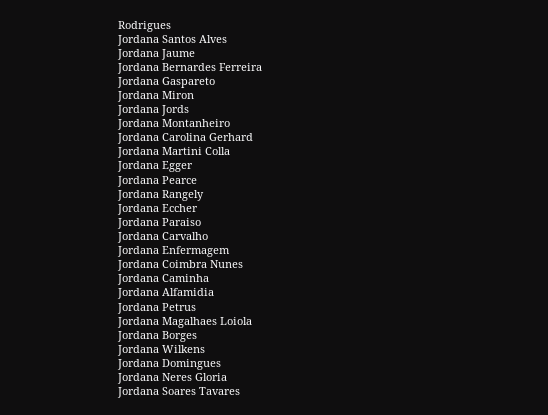Rodrigues
Jordana Santos Alves
Jordana Jaume
Jordana Bernardes Ferreira
Jordana Gaspareto
Jordana Miron
Jordana Jords
Jordana Montanheiro
Jordana Carolina Gerhard
Jordana Martini Colla
Jordana Egger
Jordana Pearce
Jordana Rangely
Jordana Eccher
Jordana Paraiso
Jordana Carvalho
Jordana Enfermagem
Jordana Coimbra Nunes
Jordana Caminha
Jordana Alfamidia
Jordana Petrus
Jordana Magalhaes Loiola
Jordana Borges
Jordana Wilkens
Jordana Domingues
Jordana Neres Gloria
Jordana Soares Tavares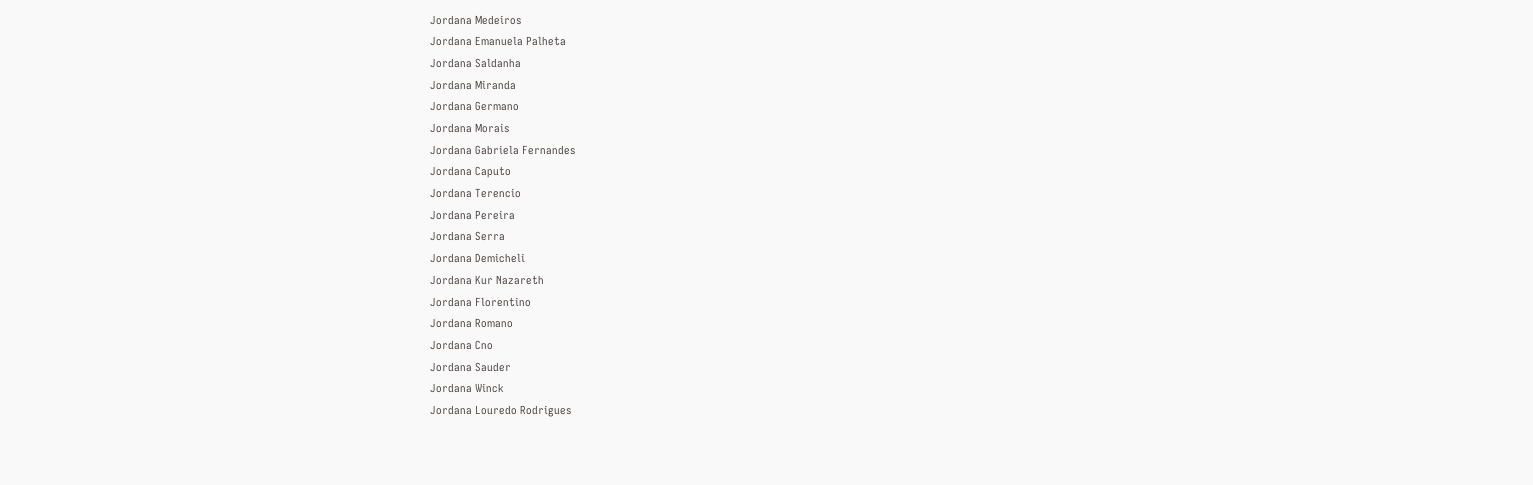Jordana Medeiros
Jordana Emanuela Palheta
Jordana Saldanha
Jordana Miranda
Jordana Germano
Jordana Morais
Jordana Gabriela Fernandes
Jordana Caputo
Jordana Terencio
Jordana Pereira
Jordana Serra
Jordana Demicheli
Jordana Kur Nazareth
Jordana Florentino
Jordana Romano
Jordana Cno
Jordana Sauder
Jordana Winck
Jordana Louredo Rodrigues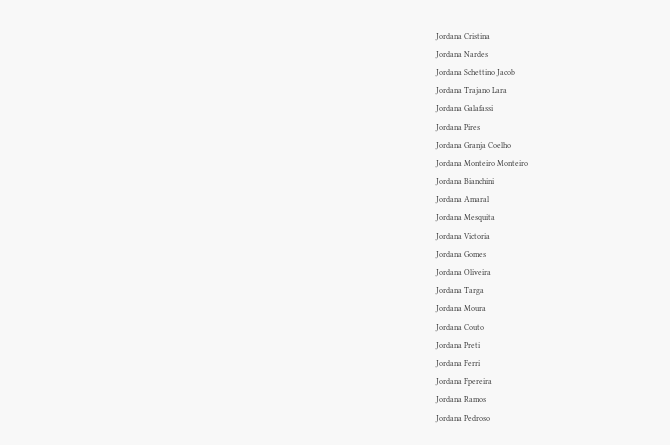Jordana Cristina
Jordana Nardes
Jordana Schettino Jacob
Jordana Trajano Lara
Jordana Galafassi
Jordana Pires
Jordana Granja Coelho
Jordana Monteiro Monteiro
Jordana Bianchini
Jordana Amaral
Jordana Mesquita
Jordana Victoria
Jordana Gomes
Jordana Oliveira
Jordana Targa
Jordana Moura
Jordana Couto
Jordana Preti
Jordana Ferri
Jordana Fpereira
Jordana Ramos
Jordana Pedroso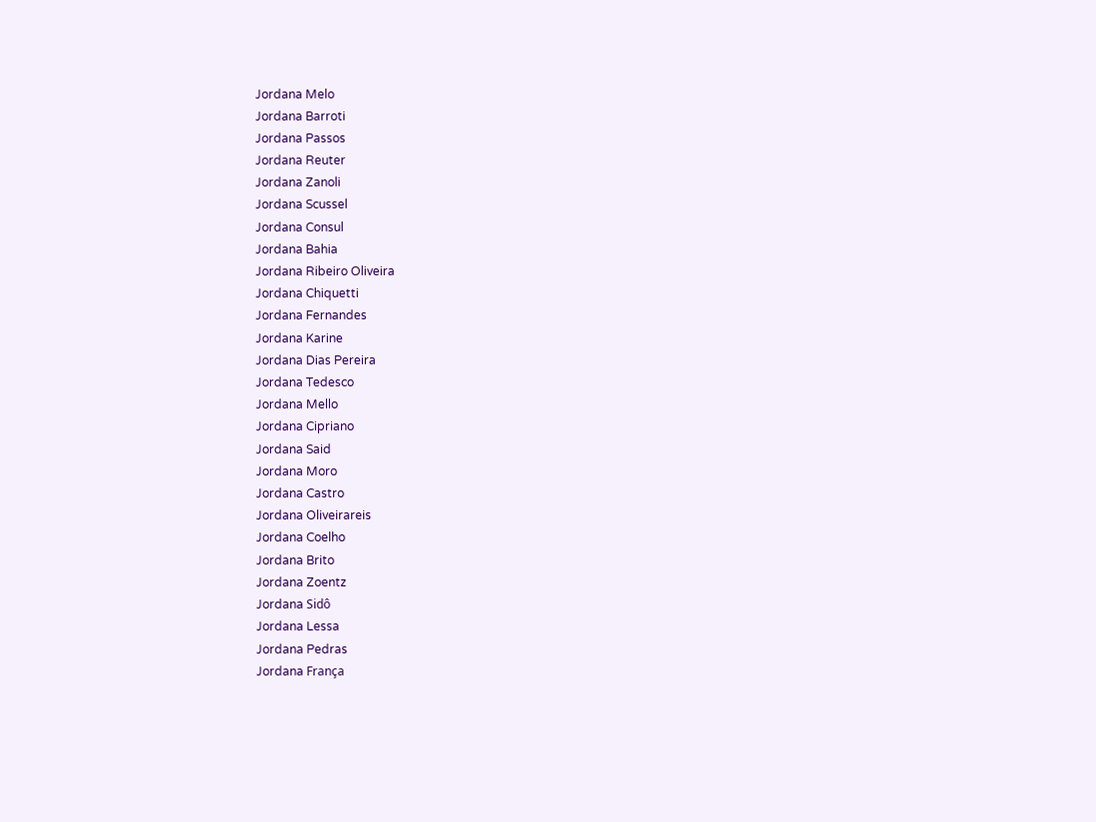Jordana Melo
Jordana Barroti
Jordana Passos
Jordana Reuter
Jordana Zanoli
Jordana Scussel
Jordana Consul
Jordana Bahia
Jordana Ribeiro Oliveira
Jordana Chiquetti
Jordana Fernandes
Jordana Karine
Jordana Dias Pereira
Jordana Tedesco
Jordana Mello
Jordana Cipriano
Jordana Said
Jordana Moro
Jordana Castro
Jordana Oliveirareis
Jordana Coelho
Jordana Brito
Jordana Zoentz
Jordana Sidô
Jordana Lessa
Jordana Pedras
Jordana França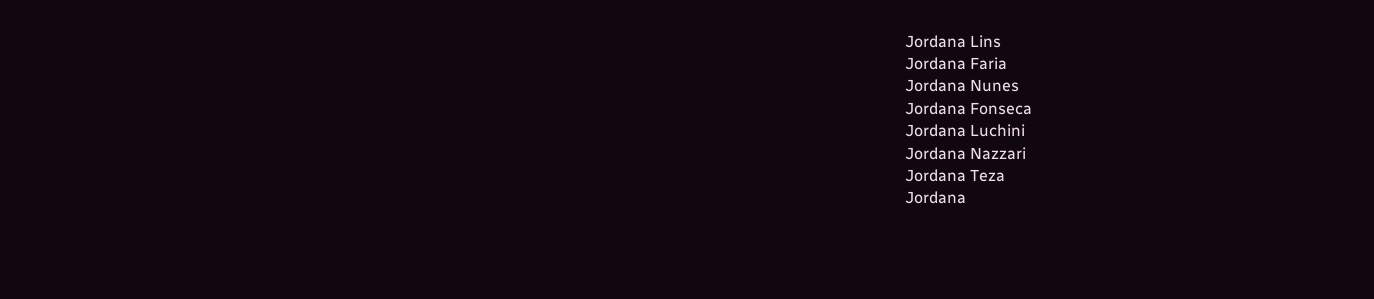Jordana Lins
Jordana Faria
Jordana Nunes
Jordana Fonseca
Jordana Luchini
Jordana Nazzari
Jordana Teza
Jordana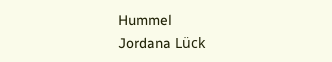Hummel
Jordana Lück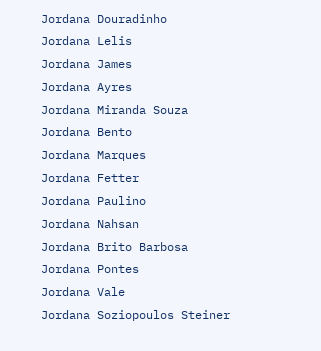Jordana Douradinho
Jordana Lelis
Jordana James
Jordana Ayres
Jordana Miranda Souza
Jordana Bento
Jordana Marques
Jordana Fetter
Jordana Paulino
Jordana Nahsan
Jordana Brito Barbosa
Jordana Pontes
Jordana Vale
Jordana Soziopoulos Steiner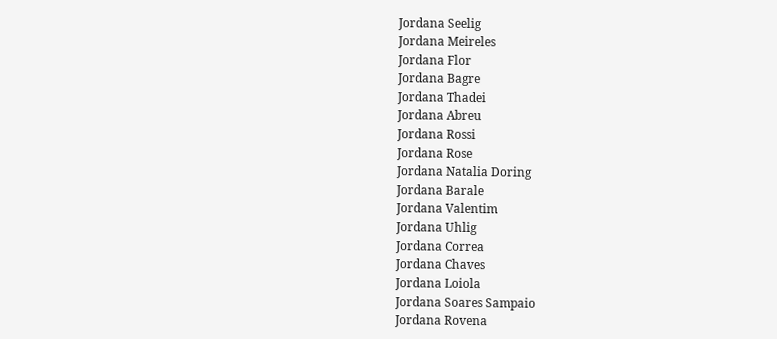Jordana Seelig
Jordana Meireles
Jordana Flor
Jordana Bagre
Jordana Thadei
Jordana Abreu
Jordana Rossi
Jordana Rose
Jordana Natalia Doring
Jordana Barale
Jordana Valentim
Jordana Uhlig
Jordana Correa
Jordana Chaves
Jordana Loiola
Jordana Soares Sampaio
Jordana Rovena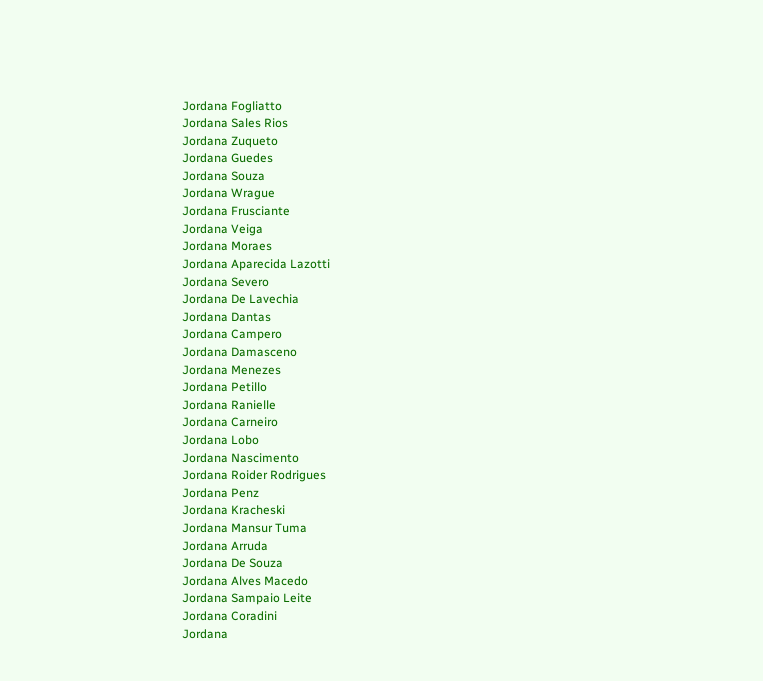Jordana Fogliatto
Jordana Sales Rios
Jordana Zuqueto
Jordana Guedes
Jordana Souza
Jordana Wrague
Jordana Frusciante
Jordana Veiga
Jordana Moraes
Jordana Aparecida Lazotti
Jordana Severo
Jordana De Lavechia
Jordana Dantas
Jordana Campero
Jordana Damasceno
Jordana Menezes
Jordana Petillo
Jordana Ranielle
Jordana Carneiro
Jordana Lobo
Jordana Nascimento
Jordana Roider Rodrigues
Jordana Penz
Jordana Kracheski
Jordana Mansur Tuma
Jordana Arruda
Jordana De Souza
Jordana Alves Macedo
Jordana Sampaio Leite
Jordana Coradini
Jordana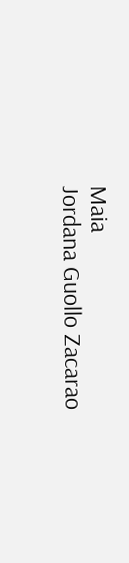Maia
Jordana Guollo Zacarao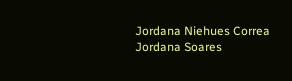Jordana Niehues Correa
Jordana Soares